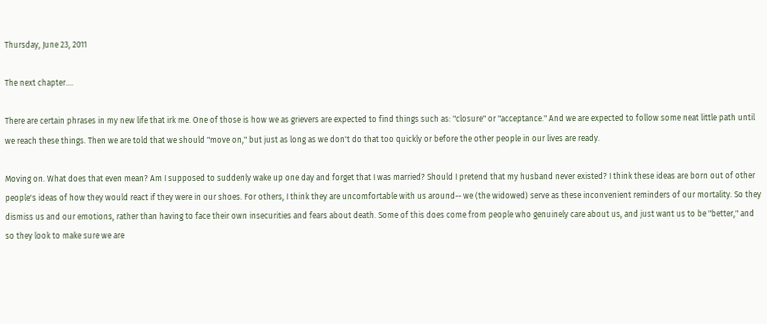Thursday, June 23, 2011

The next chapter....

There are certain phrases in my new life that irk me. One of those is how we as grievers are expected to find things such as: "closure" or "acceptance." And we are expected to follow some neat little path until we reach these things. Then we are told that we should "move on," but just as long as we don't do that too quickly or before the other people in our lives are ready.

Moving on. What does that even mean? Am I supposed to suddenly wake up one day and forget that I was married? Should I pretend that my husband never existed? I think these ideas are born out of other people's ideas of how they would react if they were in our shoes. For others, I think they are uncomfortable with us around-- we (the widowed) serve as these inconvenient reminders of our mortality. So they dismiss us and our emotions, rather than having to face their own insecurities and fears about death. Some of this does come from people who genuinely care about us, and just want us to be "better," and so they look to make sure we are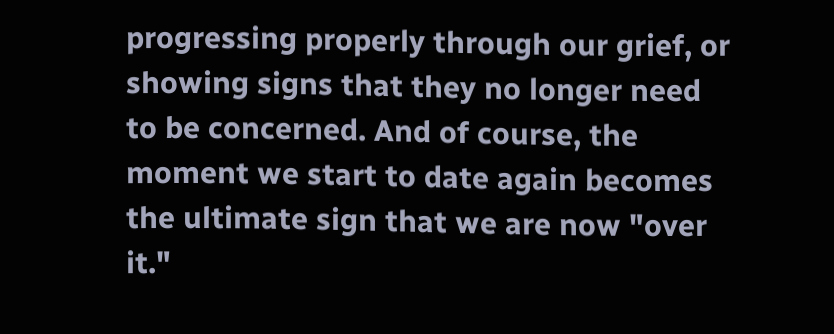progressing properly through our grief, or showing signs that they no longer need to be concerned. And of course, the moment we start to date again becomes the ultimate sign that we are now "over it."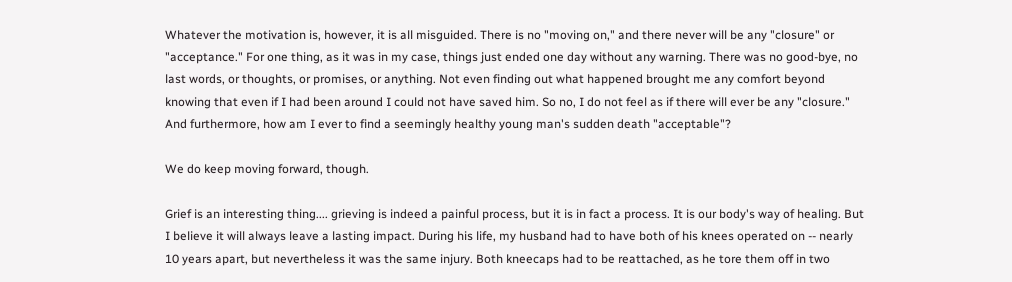Whatever the motivation is, however, it is all misguided. There is no "moving on," and there never will be any "closure" or "acceptance." For one thing, as it was in my case, things just ended one day without any warning. There was no good-bye, no last words, or thoughts, or promises, or anything. Not even finding out what happened brought me any comfort beyond knowing that even if I had been around I could not have saved him. So no, I do not feel as if there will ever be any "closure." And furthermore, how am I ever to find a seemingly healthy young man's sudden death "acceptable"?

We do keep moving forward, though.

Grief is an interesting thing.... grieving is indeed a painful process, but it is in fact a process. It is our body's way of healing. But I believe it will always leave a lasting impact. During his life, my husband had to have both of his knees operated on -- nearly 10 years apart, but nevertheless it was the same injury. Both kneecaps had to be reattached, as he tore them off in two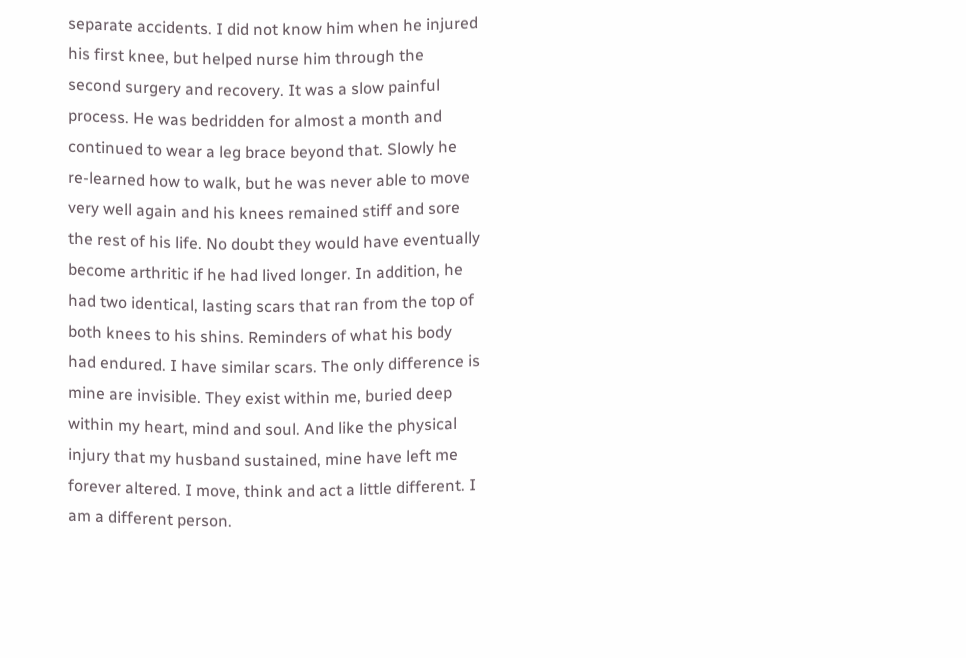separate accidents. I did not know him when he injured his first knee, but helped nurse him through the second surgery and recovery. It was a slow painful process. He was bedridden for almost a month and continued to wear a leg brace beyond that. Slowly he re-learned how to walk, but he was never able to move very well again and his knees remained stiff and sore the rest of his life. No doubt they would have eventually become arthritic if he had lived longer. In addition, he had two identical, lasting scars that ran from the top of both knees to his shins. Reminders of what his body had endured. I have similar scars. The only difference is mine are invisible. They exist within me, buried deep within my heart, mind and soul. And like the physical injury that my husband sustained, mine have left me forever altered. I move, think and act a little different. I am a different person.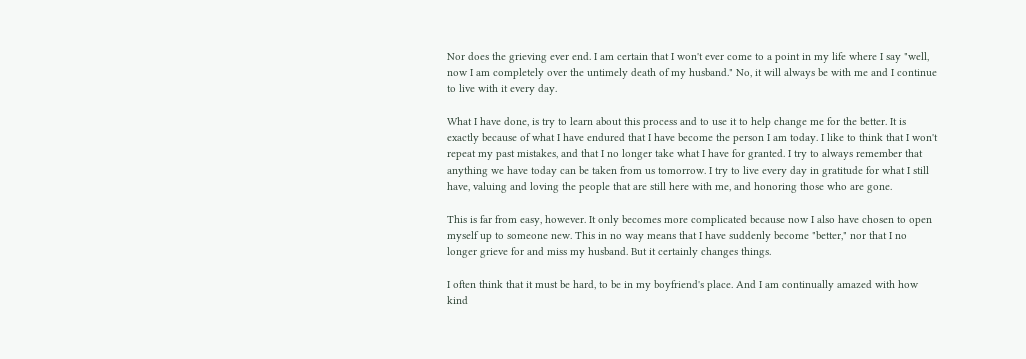Nor does the grieving ever end. I am certain that I won't ever come to a point in my life where I say "well, now I am completely over the untimely death of my husband." No, it will always be with me and I continue to live with it every day.

What I have done, is try to learn about this process and to use it to help change me for the better. It is exactly because of what I have endured that I have become the person I am today. I like to think that I won't repeat my past mistakes, and that I no longer take what I have for granted. I try to always remember that anything we have today can be taken from us tomorrow. I try to live every day in gratitude for what I still have, valuing and loving the people that are still here with me, and honoring those who are gone.

This is far from easy, however. It only becomes more complicated because now I also have chosen to open myself up to someone new. This in no way means that I have suddenly become "better," nor that I no longer grieve for and miss my husband. But it certainly changes things.

I often think that it must be hard, to be in my boyfriend's place. And I am continually amazed with how kind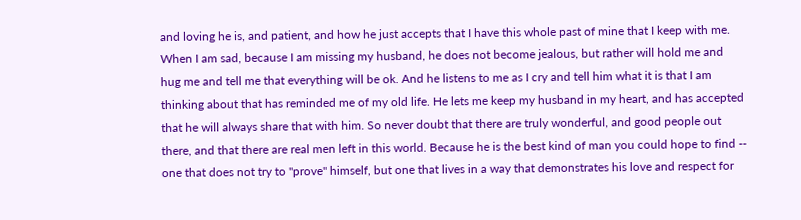and loving he is, and patient, and how he just accepts that I have this whole past of mine that I keep with me. When I am sad, because I am missing my husband, he does not become jealous, but rather will hold me and hug me and tell me that everything will be ok. And he listens to me as I cry and tell him what it is that I am thinking about that has reminded me of my old life. He lets me keep my husband in my heart, and has accepted that he will always share that with him. So never doubt that there are truly wonderful, and good people out there, and that there are real men left in this world. Because he is the best kind of man you could hope to find -- one that does not try to "prove" himself, but one that lives in a way that demonstrates his love and respect for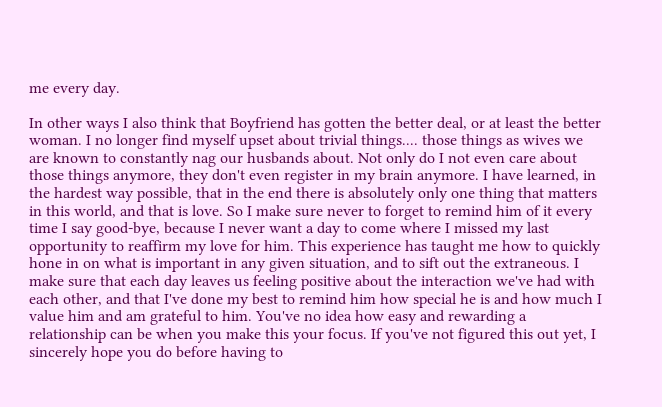me every day.

In other ways I also think that Boyfriend has gotten the better deal, or at least the better woman. I no longer find myself upset about trivial things.... those things as wives we are known to constantly nag our husbands about. Not only do I not even care about those things anymore, they don't even register in my brain anymore. I have learned, in the hardest way possible, that in the end there is absolutely only one thing that matters in this world, and that is love. So I make sure never to forget to remind him of it every time I say good-bye, because I never want a day to come where I missed my last opportunity to reaffirm my love for him. This experience has taught me how to quickly hone in on what is important in any given situation, and to sift out the extraneous. I make sure that each day leaves us feeling positive about the interaction we've had with each other, and that I've done my best to remind him how special he is and how much I value him and am grateful to him. You've no idea how easy and rewarding a relationship can be when you make this your focus. If you've not figured this out yet, I sincerely hope you do before having to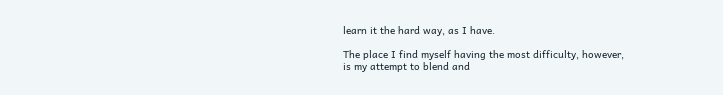learn it the hard way, as I have.

The place I find myself having the most difficulty, however, is my attempt to blend and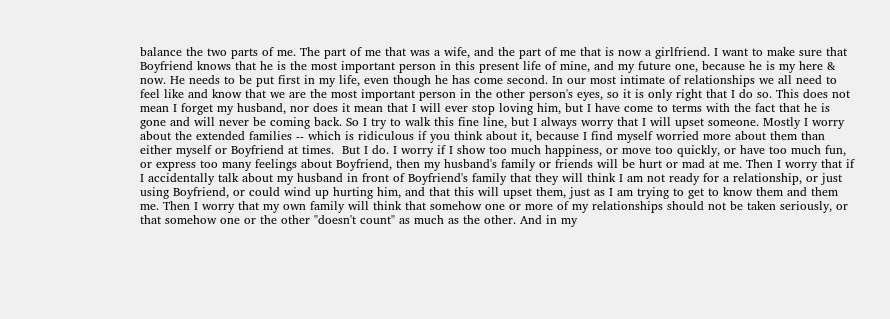balance the two parts of me. The part of me that was a wife, and the part of me that is now a girlfriend. I want to make sure that Boyfriend knows that he is the most important person in this present life of mine, and my future one, because he is my here & now. He needs to be put first in my life, even though he has come second. In our most intimate of relationships we all need to feel like and know that we are the most important person in the other person's eyes, so it is only right that I do so. This does not mean I forget my husband, nor does it mean that I will ever stop loving him, but I have come to terms with the fact that he is gone and will never be coming back. So I try to walk this fine line, but I always worry that I will upset someone. Mostly I worry about the extended families -- which is ridiculous if you think about it, because I find myself worried more about them than either myself or Boyfriend at times.  But I do. I worry if I show too much happiness, or move too quickly, or have too much fun, or express too many feelings about Boyfriend, then my husband's family or friends will be hurt or mad at me. Then I worry that if I accidentally talk about my husband in front of Boyfriend's family that they will think I am not ready for a relationship, or just using Boyfriend, or could wind up hurting him, and that this will upset them, just as I am trying to get to know them and them me. Then I worry that my own family will think that somehow one or more of my relationships should not be taken seriously, or that somehow one or the other "doesn't count" as much as the other. And in my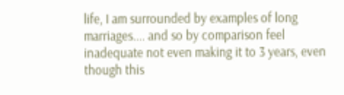life, I am surrounded by examples of long marriages.... and so by comparison feel inadequate not even making it to 3 years, even though this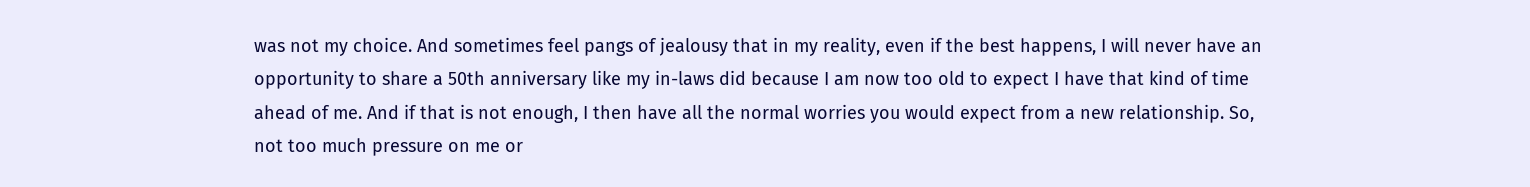was not my choice. And sometimes feel pangs of jealousy that in my reality, even if the best happens, I will never have an opportunity to share a 50th anniversary like my in-laws did because I am now too old to expect I have that kind of time ahead of me. And if that is not enough, I then have all the normal worries you would expect from a new relationship. So, not too much pressure on me or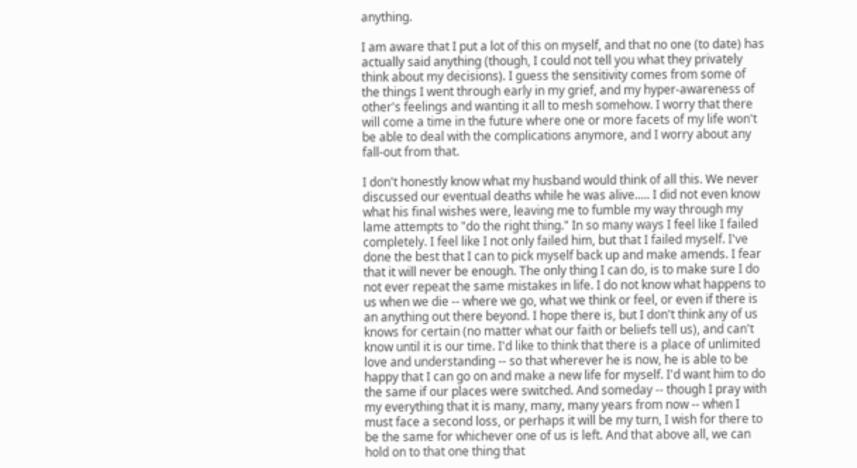anything.

I am aware that I put a lot of this on myself, and that no one (to date) has actually said anything (though, I could not tell you what they privately think about my decisions). I guess the sensitivity comes from some of the things I went through early in my grief, and my hyper-awareness of other's feelings and wanting it all to mesh somehow. I worry that there will come a time in the future where one or more facets of my life won't be able to deal with the complications anymore, and I worry about any fall-out from that.

I don't honestly know what my husband would think of all this. We never discussed our eventual deaths while he was alive..... I did not even know what his final wishes were, leaving me to fumble my way through my lame attempts to "do the right thing." In so many ways I feel like I failed completely. I feel like I not only failed him, but that I failed myself. I've done the best that I can to pick myself back up and make amends. I fear that it will never be enough. The only thing I can do, is to make sure I do not ever repeat the same mistakes in life. I do not know what happens to us when we die -- where we go, what we think or feel, or even if there is an anything out there beyond. I hope there is, but I don't think any of us knows for certain (no matter what our faith or beliefs tell us), and can't know until it is our time. I'd like to think that there is a place of unlimited love and understanding -- so that wherever he is now, he is able to be happy that I can go on and make a new life for myself. I'd want him to do the same if our places were switched. And someday -- though I pray with my everything that it is many, many, many years from now -- when I must face a second loss, or perhaps it will be my turn, I wish for there to be the same for whichever one of us is left. And that above all, we can hold on to that one thing that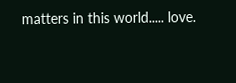matters in this world..... love.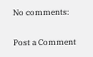No comments:

Post a Comment